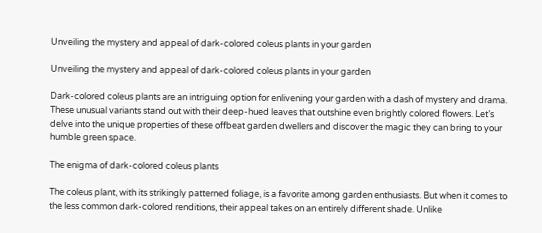Unveiling the mystery and appeal of dark-colored coleus plants in your garden

Unveiling the mystery and appeal of dark-colored coleus plants in your garden

Dark-colored coleus plants are an intriguing option for enlivening your garden with a dash of mystery and drama. These unusual variants stand out with their deep-hued leaves that outshine even brightly colored flowers. Let’s delve into the unique properties of these offbeat garden dwellers and discover the magic they can bring to your humble green space.

The enigma of dark-colored coleus plants

The coleus plant, with its strikingly patterned foliage, is a favorite among garden enthusiasts. But when it comes to the less common dark-colored renditions, their appeal takes on an entirely different shade. Unlike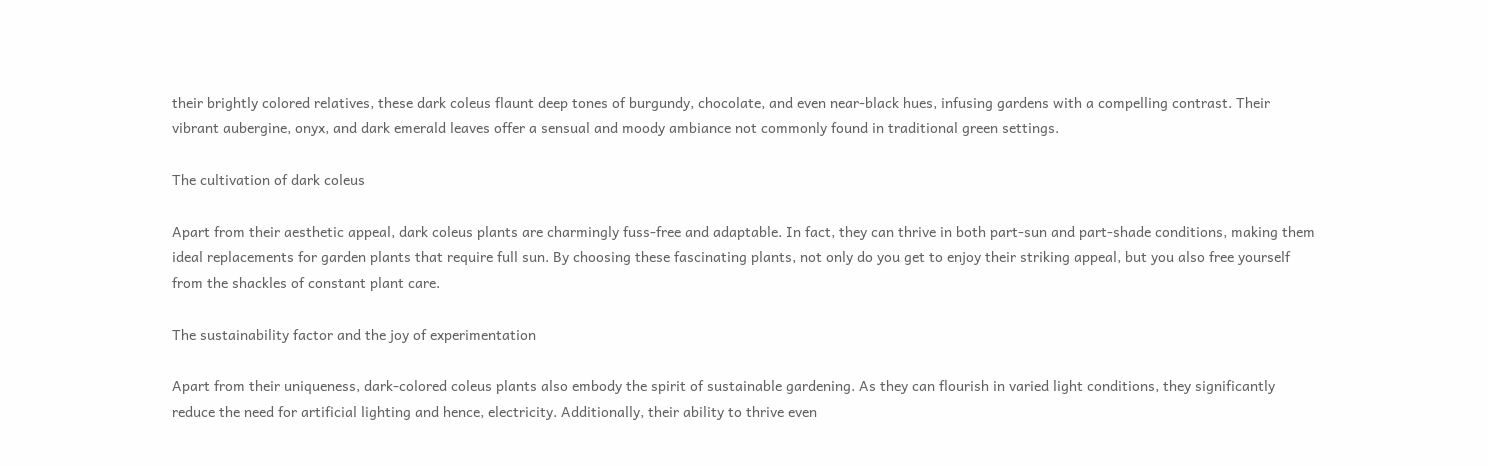their brightly colored relatives, these dark coleus flaunt deep tones of burgundy, chocolate, and even near-black hues, infusing gardens with a compelling contrast. Their vibrant aubergine, onyx, and dark emerald leaves offer a sensual and moody ambiance not commonly found in traditional green settings.

The cultivation of dark coleus

Apart from their aesthetic appeal, dark coleus plants are charmingly fuss-free and adaptable. In fact, they can thrive in both part-sun and part-shade conditions, making them ideal replacements for garden plants that require full sun. By choosing these fascinating plants, not only do you get to enjoy their striking appeal, but you also free yourself from the shackles of constant plant care.

The sustainability factor and the joy of experimentation

Apart from their uniqueness, dark-colored coleus plants also embody the spirit of sustainable gardening. As they can flourish in varied light conditions, they significantly reduce the need for artificial lighting and hence, electricity. Additionally, their ability to thrive even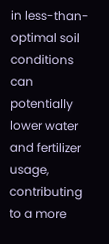in less-than-optimal soil conditions can potentially lower water and fertilizer usage, contributing to a more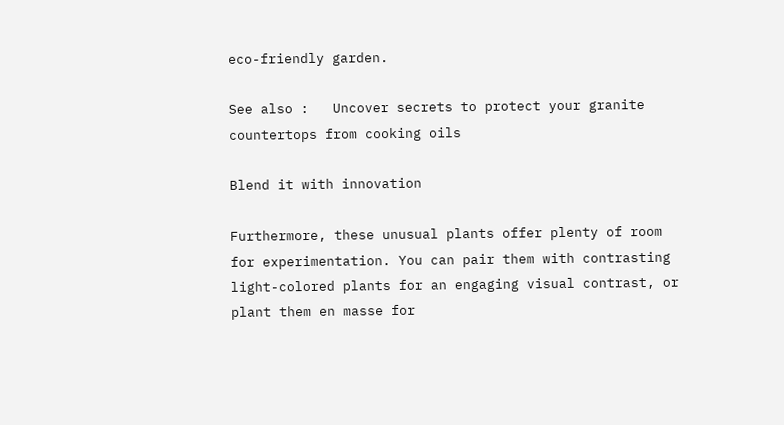eco-friendly garden.

See also :   Uncover secrets to protect your granite countertops from cooking oils

Blend it with innovation

Furthermore, these unusual plants offer plenty of room for experimentation. You can pair them with contrasting light-colored plants for an engaging visual contrast, or plant them en masse for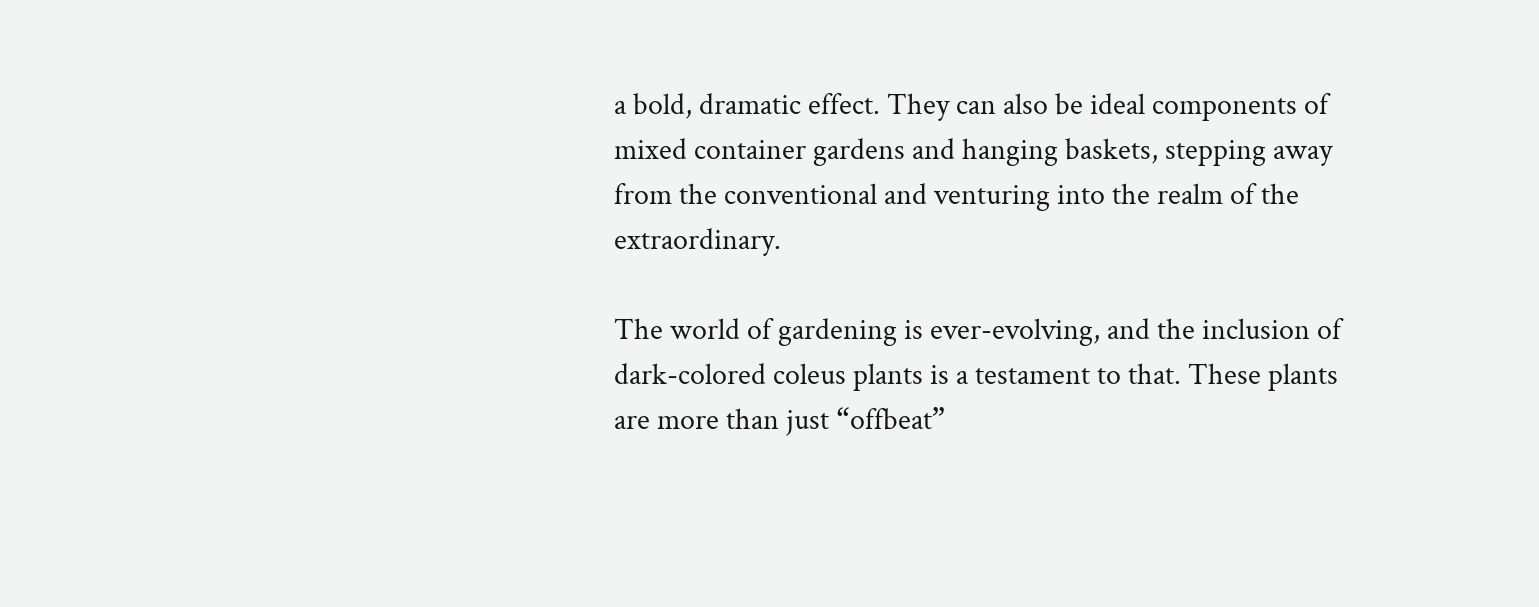a bold, dramatic effect. They can also be ideal components of mixed container gardens and hanging baskets, stepping away from the conventional and venturing into the realm of the extraordinary.

The world of gardening is ever-evolving, and the inclusion of dark-colored coleus plants is a testament to that. These plants are more than just “offbeat”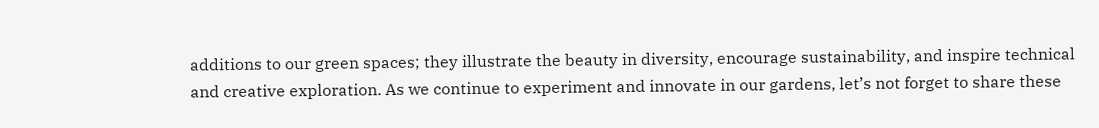additions to our green spaces; they illustrate the beauty in diversity, encourage sustainability, and inspire technical and creative exploration. As we continue to experiment and innovate in our gardens, let’s not forget to share these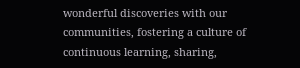wonderful discoveries with our communities, fostering a culture of continuous learning, sharing,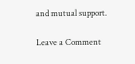and mutual support.

Leave a Comment